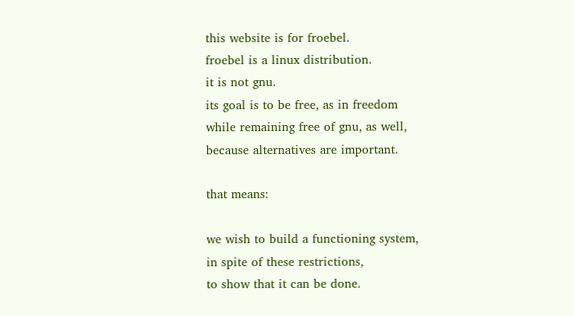this website is for froebel.
froebel is a linux distribution.
it is not gnu.
its goal is to be free, as in freedom
while remaining free of gnu, as well,
because alternatives are important.

that means:

we wish to build a functioning system,
in spite of these restrictions,
to show that it can be done.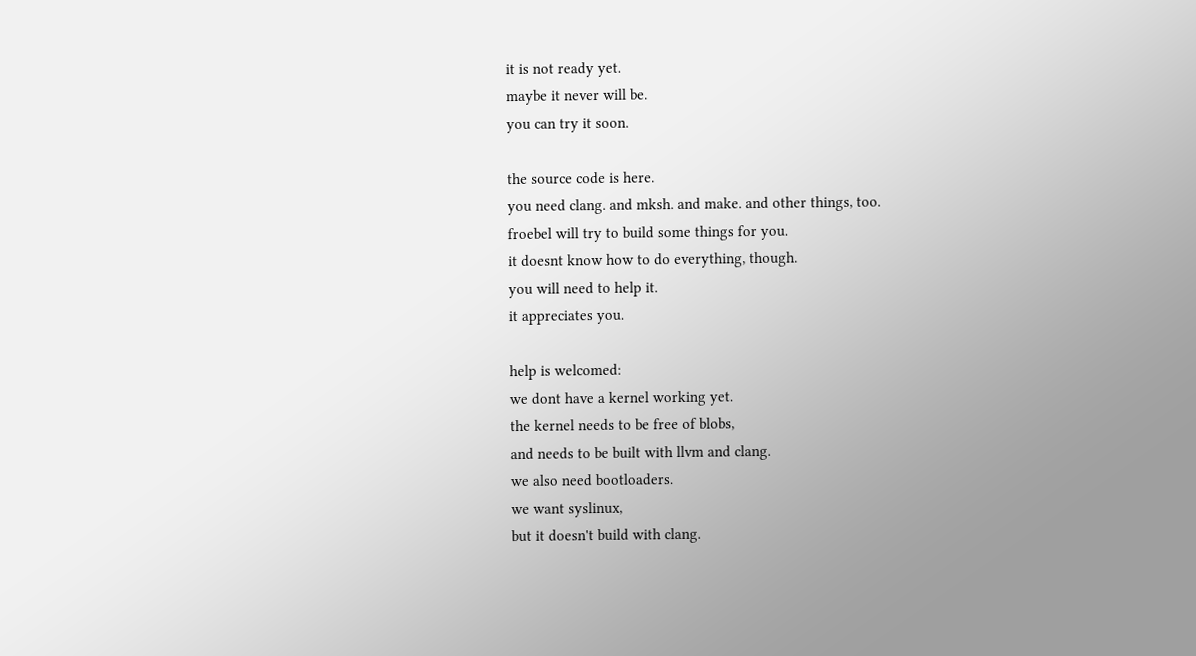it is not ready yet.
maybe it never will be.
you can try it soon.

the source code is here.
you need clang. and mksh. and make. and other things, too.
froebel will try to build some things for you.
it doesnt know how to do everything, though.
you will need to help it.
it appreciates you.

help is welcomed:
we dont have a kernel working yet.
the kernel needs to be free of blobs,
and needs to be built with llvm and clang.
we also need bootloaders.
we want syslinux,
but it doesn't build with clang.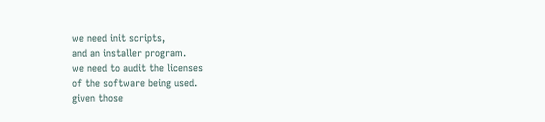we need init scripts,
and an installer program.
we need to audit the licenses
of the software being used.
given those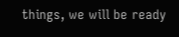things, we will be ready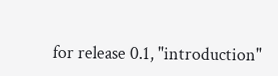for release 0.1, "introduction"